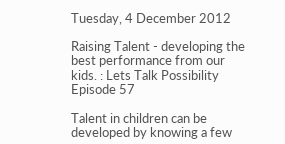Tuesday, 4 December 2012

Raising Talent - developing the best performance from our kids. : Lets Talk Possibility Episode 57

Talent in children can be developed by knowing a few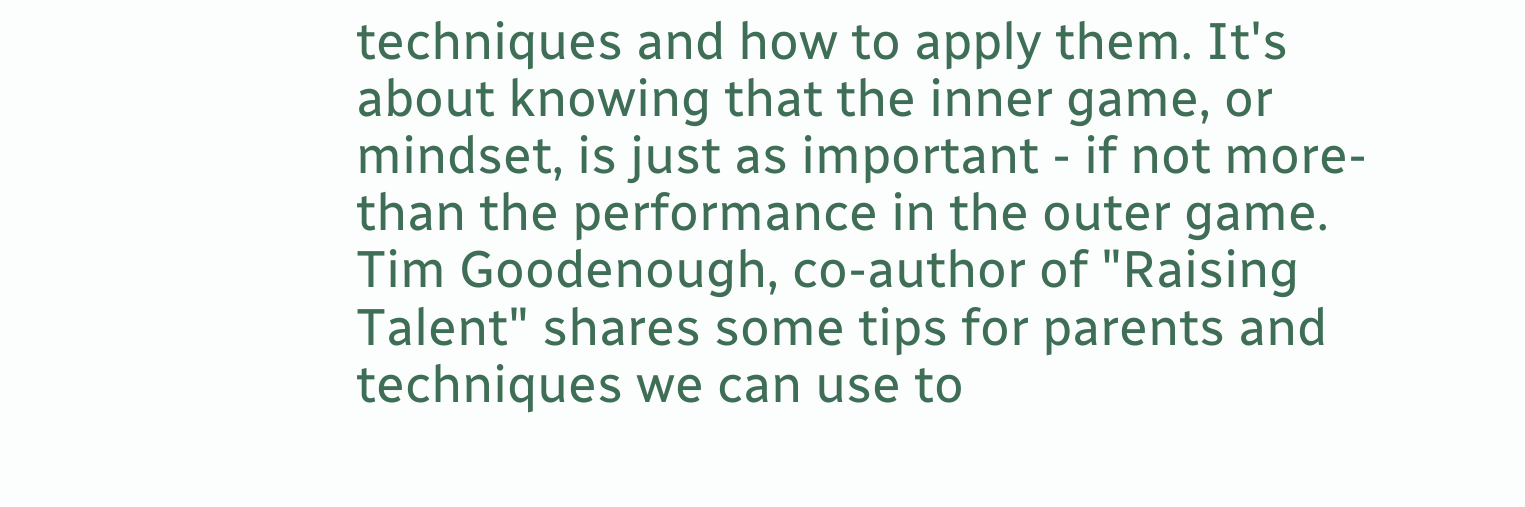techniques and how to apply them. It's about knowing that the inner game, or mindset, is just as important - if not more- than the performance in the outer game. Tim Goodenough, co-author of "Raising Talent" shares some tips for parents and techniques we can use to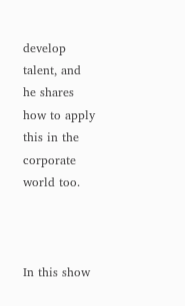develop talent, and he shares how to apply this in the corporate world too.



In this show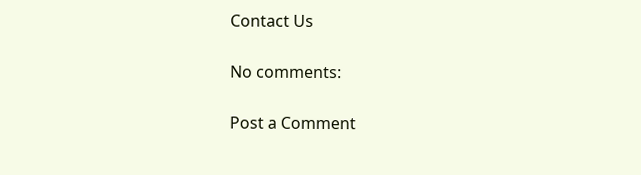Contact Us

No comments:

Post a Comment